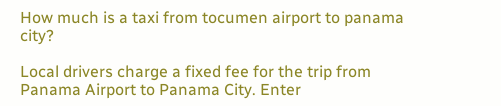How much is a taxi from tocumen airport to panama city?

Local drivers charge a fixed fee for the trip from Panama Airport to Panama City. Enter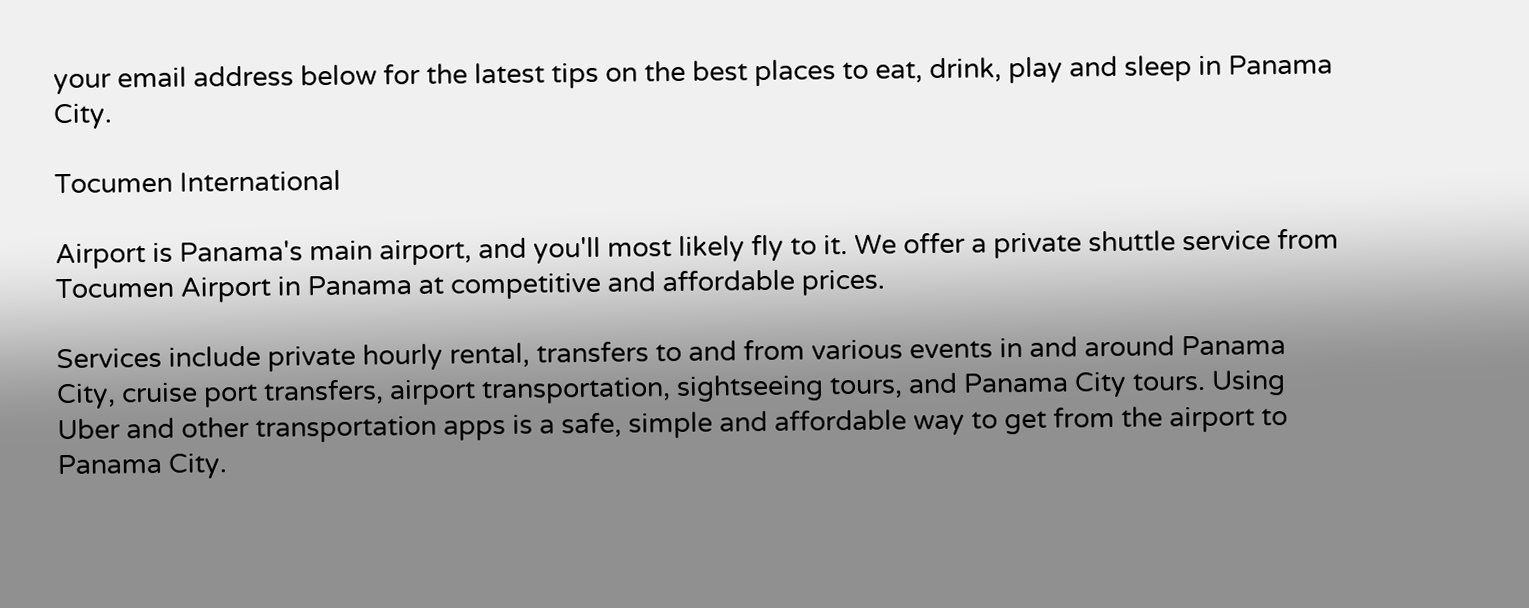your email address below for the latest tips on the best places to eat, drink, play and sleep in Panama City.

Tocumen International

Airport is Panama's main airport, and you'll most likely fly to it. We offer a private shuttle service from Tocumen Airport in Panama at competitive and affordable prices.

Services include private hourly rental, transfers to and from various events in and around Panama City, cruise port transfers, airport transportation, sightseeing tours, and Panama City tours. Using Uber and other transportation apps is a safe, simple and affordable way to get from the airport to Panama City.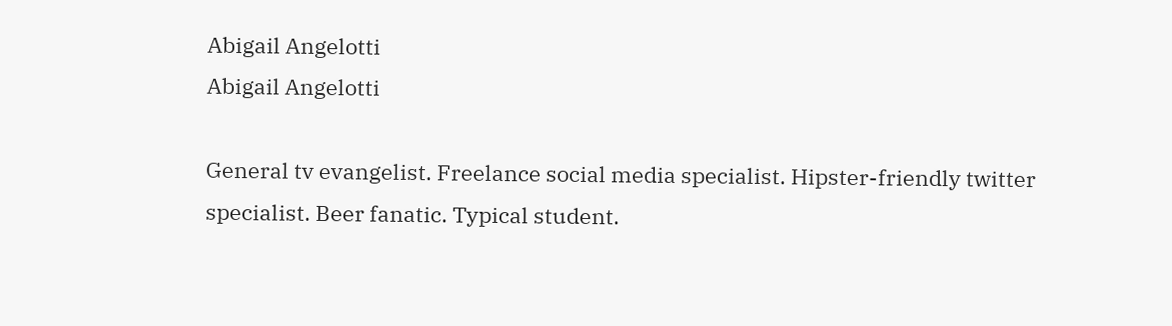Abigail Angelotti
Abigail Angelotti

General tv evangelist. Freelance social media specialist. Hipster-friendly twitter specialist. Beer fanatic. Typical student.